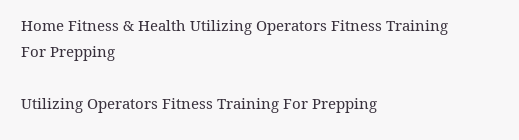Home Fitness & Health Utilizing Operators Fitness Training For Prepping

Utilizing Operators Fitness Training For Prepping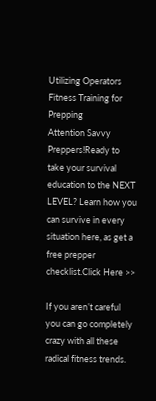Utilizing Operators Fitness Training for Prepping
Attention Savvy Preppers!Ready to take your survival education to the NEXT LEVEL? Learn how you can survive in every situation here, as get a free prepper checklist.Click Here >>

If you aren’t careful you can go completely crazy with all these radical fitness trends.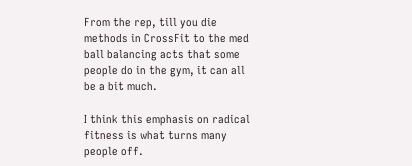From the rep, till you die methods in CrossFit to the med ball balancing acts that some people do in the gym, it can all be a bit much.

I think this emphasis on radical fitness is what turns many people off.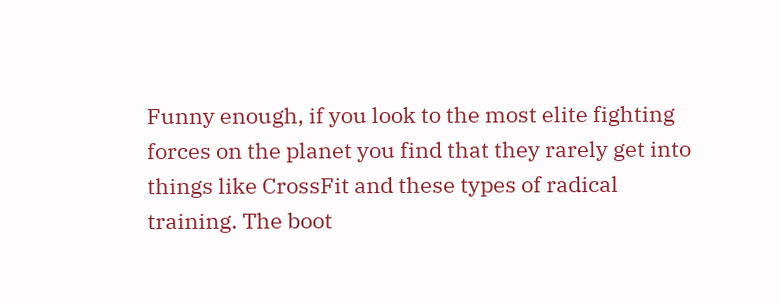Funny enough, if you look to the most elite fighting forces on the planet you find that they rarely get into things like CrossFit and these types of radical training. The boot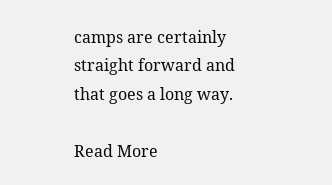camps are certainly straight forward and that goes a long way.

Read More